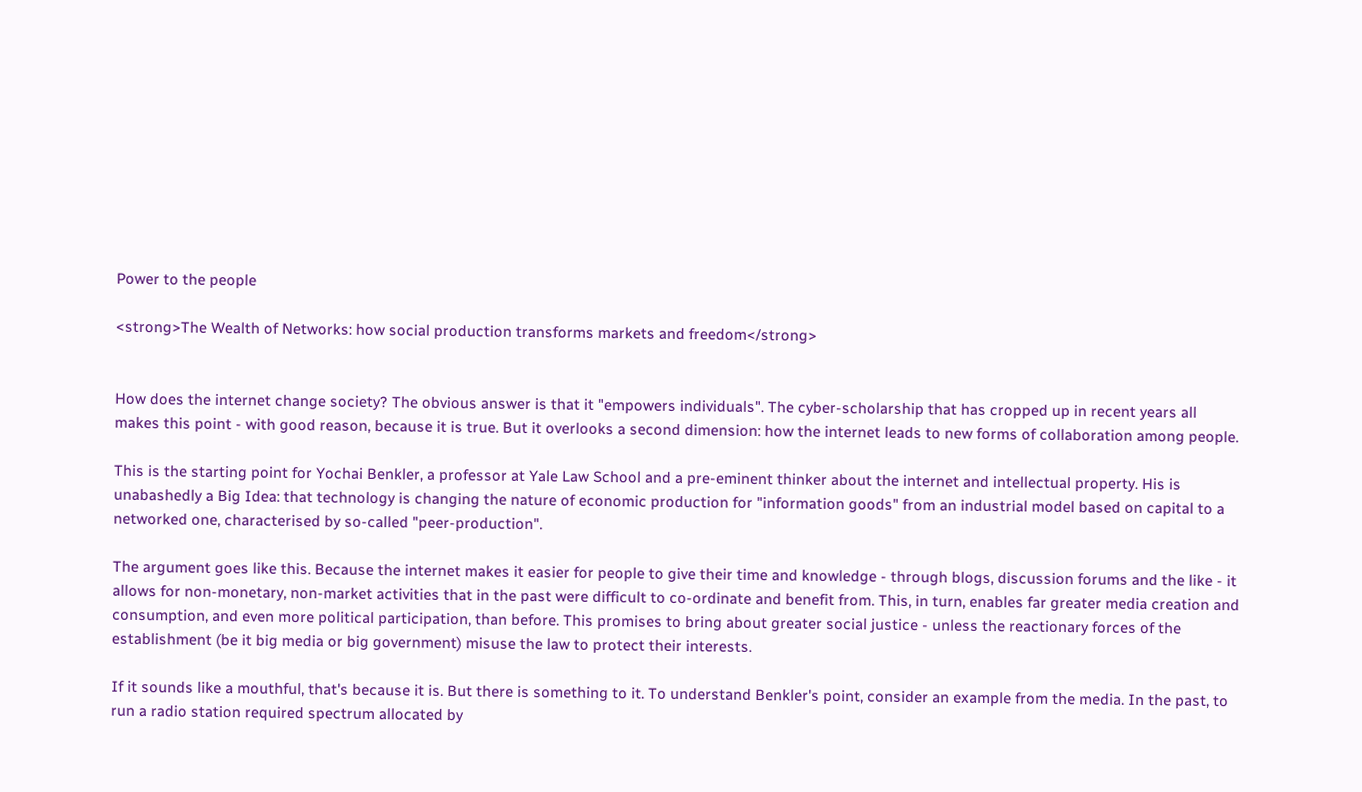Power to the people

<strong>The Wealth of Networks: how social production transforms markets and freedom</strong>


How does the internet change society? The obvious answer is that it "empowers individuals". The cyber-scholarship that has cropped up in recent years all makes this point - with good reason, because it is true. But it overlooks a second dimension: how the internet leads to new forms of collaboration among people.

This is the starting point for Yochai Benkler, a professor at Yale Law School and a pre-eminent thinker about the internet and intellectual property. His is unabashedly a Big Idea: that technology is changing the nature of economic production for "information goods" from an industrial model based on capital to a networked one, characterised by so-called "peer-production".

The argument goes like this. Because the internet makes it easier for people to give their time and knowledge - through blogs, discussion forums and the like - it allows for non-monetary, non-market activities that in the past were difficult to co-ordinate and benefit from. This, in turn, enables far greater media creation and consumption, and even more political participation, than before. This promises to bring about greater social justice - unless the reactionary forces of the establishment (be it big media or big government) misuse the law to protect their interests.

If it sounds like a mouthful, that's because it is. But there is something to it. To understand Benkler's point, consider an example from the media. In the past, to run a radio station required spectrum allocated by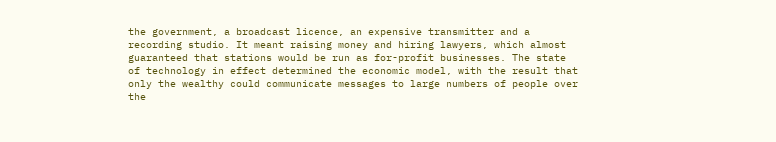the government, a broadcast licence, an expensive transmitter and a recording studio. It meant raising money and hiring lawyers, which almost guaranteed that stations would be run as for-profit businesses. The state of technology in effect determined the economic model, with the result that only the wealthy could communicate messages to large numbers of people over the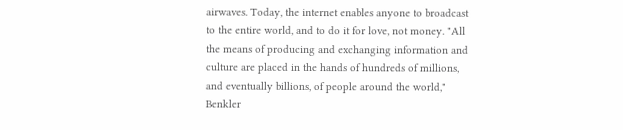airwaves. Today, the internet enables anyone to broadcast to the entire world, and to do it for love, not money. "All the means of producing and exchanging information and culture are placed in the hands of hundreds of millions, and eventually billions, of people around the world," Benkler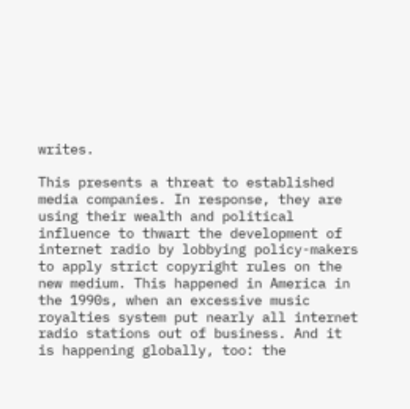writes.

This presents a threat to established media companies. In response, they are using their wealth and political influence to thwart the development of internet radio by lobbying policy-makers to apply strict copyright rules on the new medium. This happened in America in the 1990s, when an excessive music royalties system put nearly all internet radio stations out of business. And it is happening globally, too: the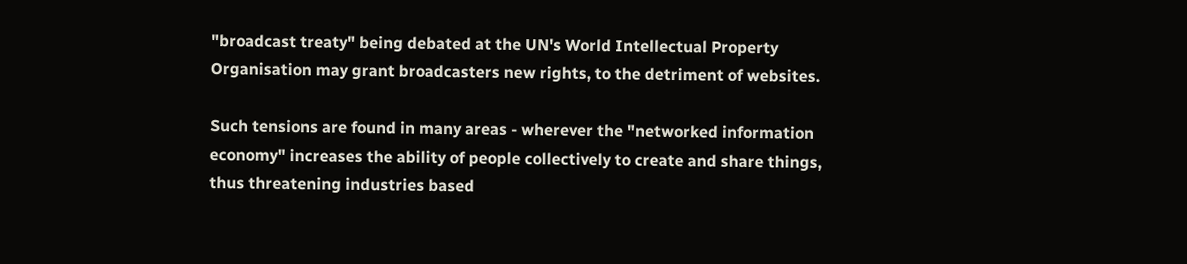"broadcast treaty" being debated at the UN's World Intellectual Property Organisation may grant broadcasters new rights, to the detriment of websites.

Such tensions are found in many areas - wherever the "networked information economy" increases the ability of people collectively to create and share things, thus threatening industries based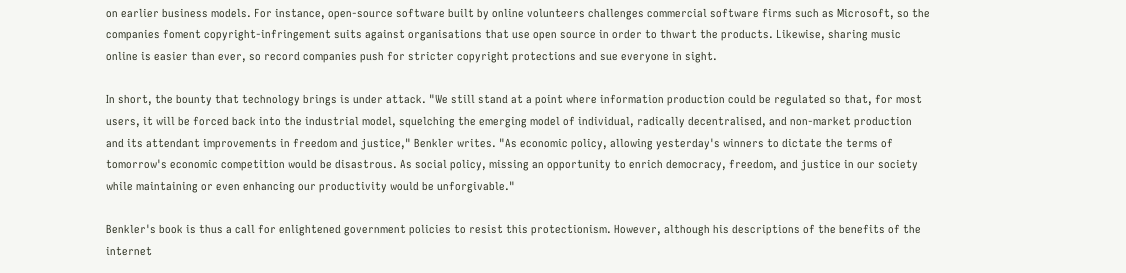on earlier business models. For instance, open-source software built by online volunteers challenges commercial software firms such as Microsoft, so the companies foment copyright-infringement suits against organisations that use open source in order to thwart the products. Likewise, sharing music online is easier than ever, so record companies push for stricter copyright protections and sue everyone in sight.

In short, the bounty that technology brings is under attack. "We still stand at a point where information production could be regulated so that, for most users, it will be forced back into the industrial model, squelching the emerging model of individual, radically decentralised, and non-market production and its attendant improvements in freedom and justice," Benkler writes. "As economic policy, allowing yesterday's winners to dictate the terms of tomorrow's economic competition would be disastrous. As social policy, missing an opportunity to enrich democracy, freedom, and justice in our society while maintaining or even enhancing our productivity would be unforgivable."

Benkler's book is thus a call for enlightened government policies to resist this protectionism. However, although his descriptions of the benefits of the internet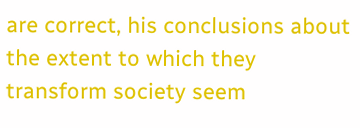are correct, his conclusions about the extent to which they transform society seem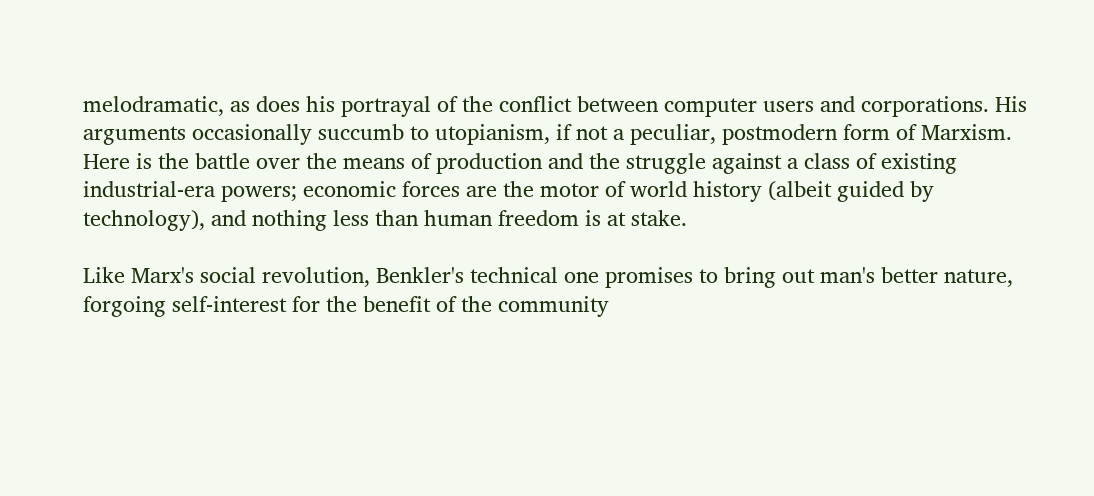melodramatic, as does his portrayal of the conflict between computer users and corporations. His arguments occasionally succumb to utopianism, if not a peculiar, postmodern form of Marxism. Here is the battle over the means of production and the struggle against a class of existing industrial-era powers; economic forces are the motor of world history (albeit guided by technology), and nothing less than human freedom is at stake.

Like Marx's social revolution, Benkler's technical one promises to bring out man's better nature, forgoing self-interest for the benefit of the community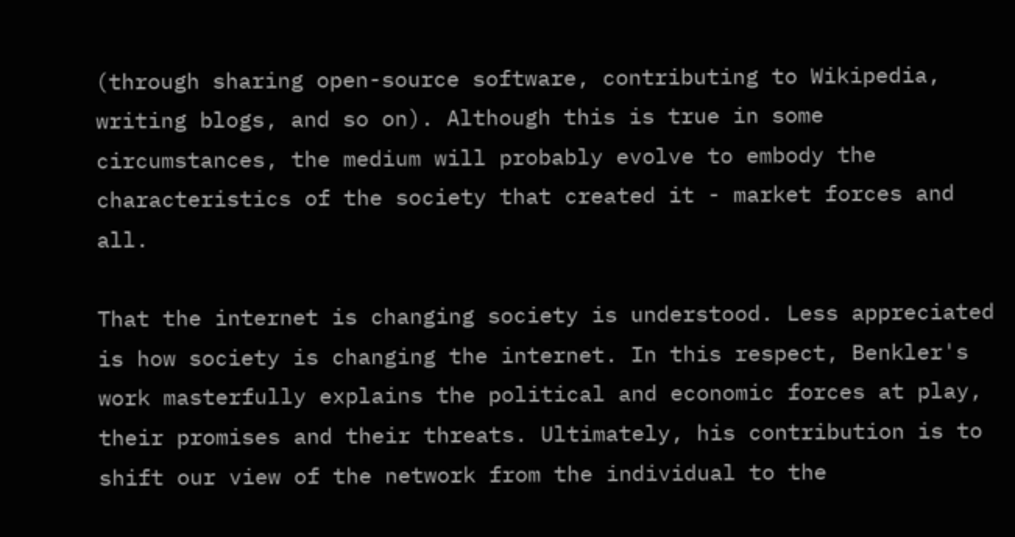(through sharing open-source software, contributing to Wikipedia, writing blogs, and so on). Although this is true in some circumstances, the medium will probably evolve to embody the characteristics of the society that created it - market forces and all.

That the internet is changing society is understood. Less appreciated is how society is changing the internet. In this respect, Benkler's work masterfully explains the political and economic forces at play, their promises and their threats. Ultimately, his contribution is to shift our view of the network from the individual to the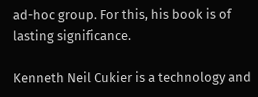ad-hoc group. For this, his book is of lasting significance.

Kenneth Neil Cukier is a technology and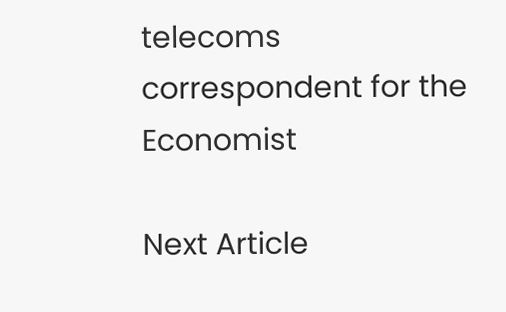telecoms correspondent for the Economist

Next Article